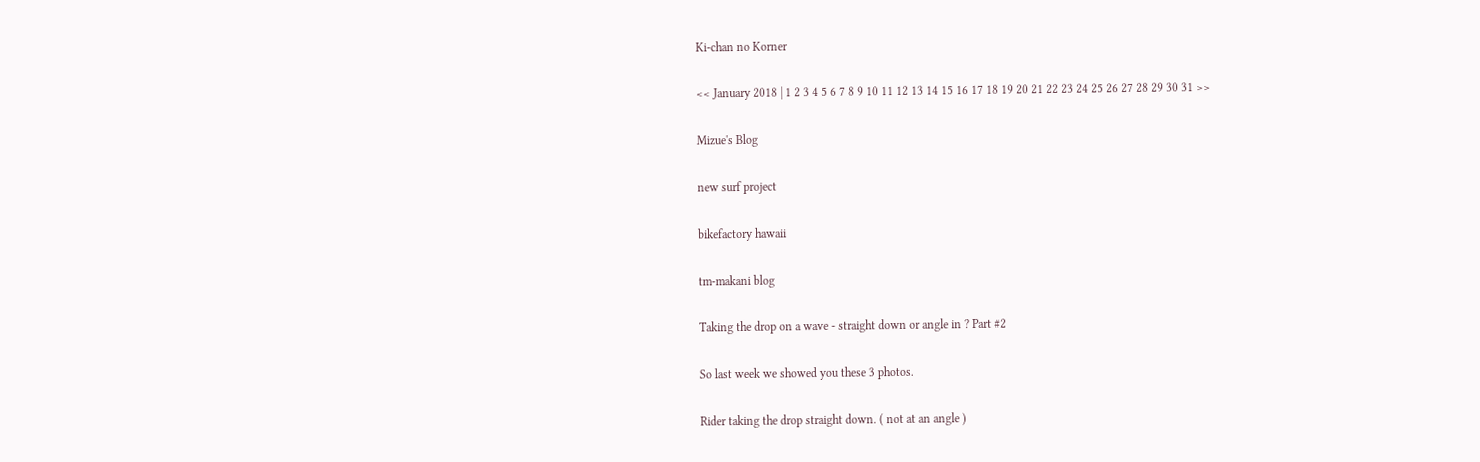Ki-chan no Korner

<< January 2018 | 1 2 3 4 5 6 7 8 9 10 11 12 13 14 15 16 17 18 19 20 21 22 23 24 25 26 27 28 29 30 31 >>

Mizue's Blog

new surf project

bikefactory hawaii

tm-makani blog

Taking the drop on a wave - straight down or angle in ? Part #2

So last week we showed you these 3 photos.

Rider taking the drop straight down. ( not at an angle )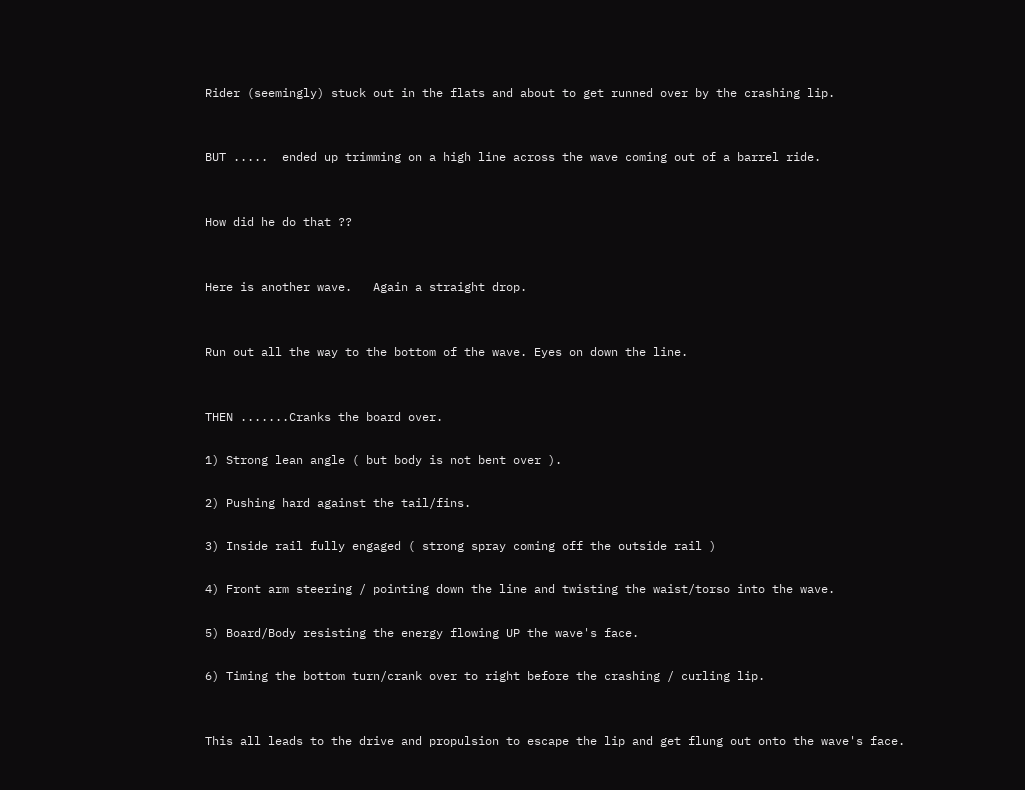Rider (seemingly) stuck out in the flats and about to get runned over by the crashing lip.


BUT .....  ended up trimming on a high line across the wave coming out of a barrel ride.


How did he do that ??


Here is another wave.   Again a straight drop.


Run out all the way to the bottom of the wave. Eyes on down the line.


THEN .......Cranks the board over.

1) Strong lean angle ( but body is not bent over ).

2) Pushing hard against the tail/fins.

3) Inside rail fully engaged ( strong spray coming off the outside rail )

4) Front arm steering / pointing down the line and twisting the waist/torso into the wave.

5) Board/Body resisting the energy flowing UP the wave's face.

6) Timing the bottom turn/crank over to right before the crashing / curling lip.


This all leads to the drive and propulsion to escape the lip and get flung out onto the wave's face.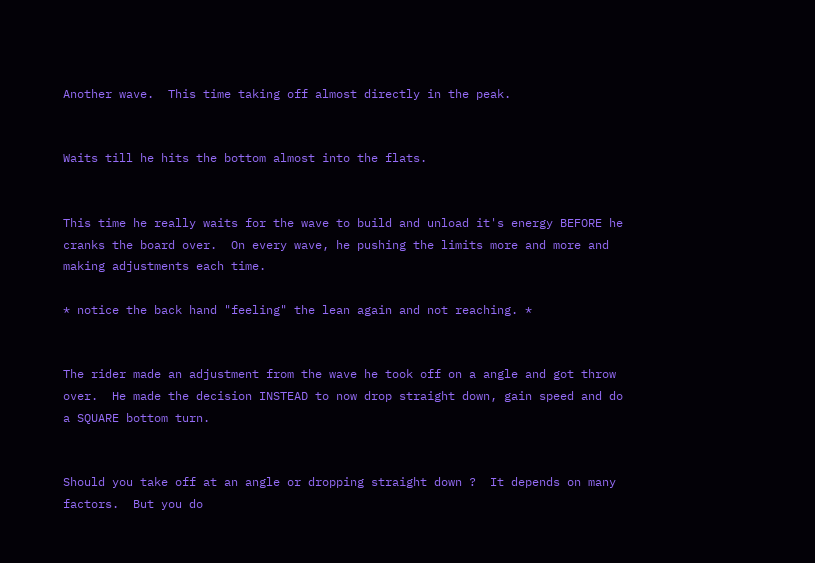Another wave.  This time taking off almost directly in the peak.


Waits till he hits the bottom almost into the flats.


This time he really waits for the wave to build and unload it's energy BEFORE he cranks the board over.  On every wave, he pushing the limits more and more and making adjustments each time.

* notice the back hand "feeling" the lean again and not reaching. *


The rider made an adjustment from the wave he took off on a angle and got throw over.  He made the decision INSTEAD to now drop straight down, gain speed and do a SQUARE bottom turn.


Should you take off at an angle or dropping straight down ?  It depends on many factors.  But you do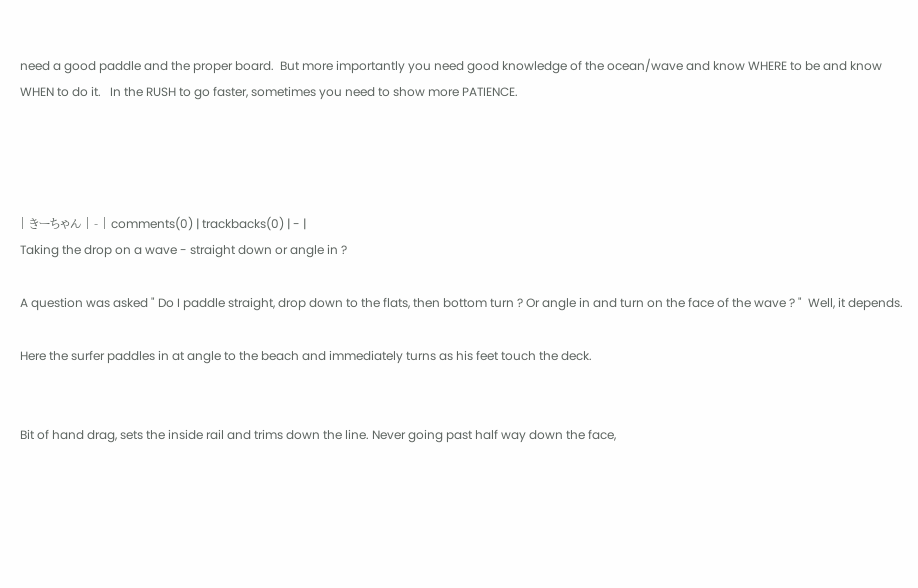need a good paddle and the proper board.  But more importantly you need good knowledge of the ocean/wave and know WHERE to be and know WHEN to do it.   In the RUSH to go faster, sometimes you need to show more PATIENCE.




| きーちゃん | - | comments(0) | trackbacks(0) | - |
Taking the drop on a wave - straight down or angle in ?

A question was asked " Do I paddle straight, drop down to the flats, then bottom turn ? Or angle in and turn on the face of the wave ? "  Well, it depends.

Here the surfer paddles in at angle to the beach and immediately turns as his feet touch the deck.


Bit of hand drag, sets the inside rail and trims down the line. Never going past half way down the face,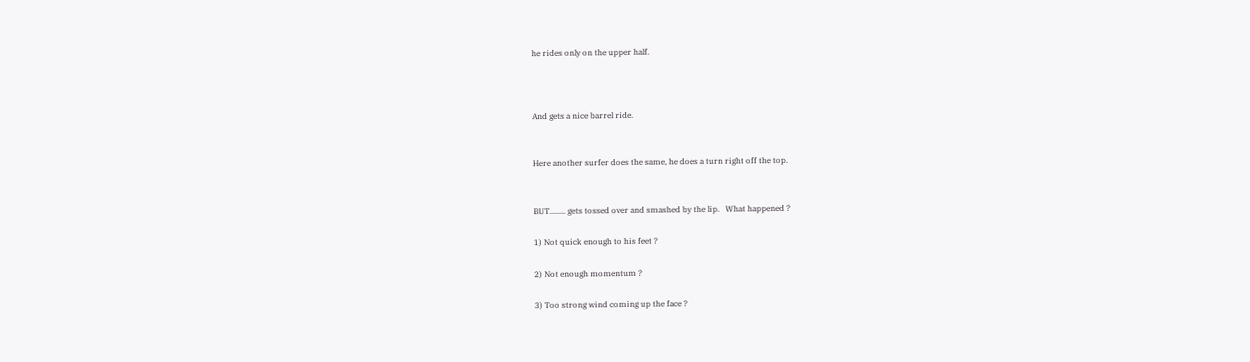he rides only on the upper half.



And gets a nice barrel ride.


Here another surfer does the same, he does a turn right off the top.


BUT........ gets tossed over and smashed by the lip.   What happened ?

1) Not quick enough to his feet ?

2) Not enough momentum ?

3) Too strong wind coming up the face ?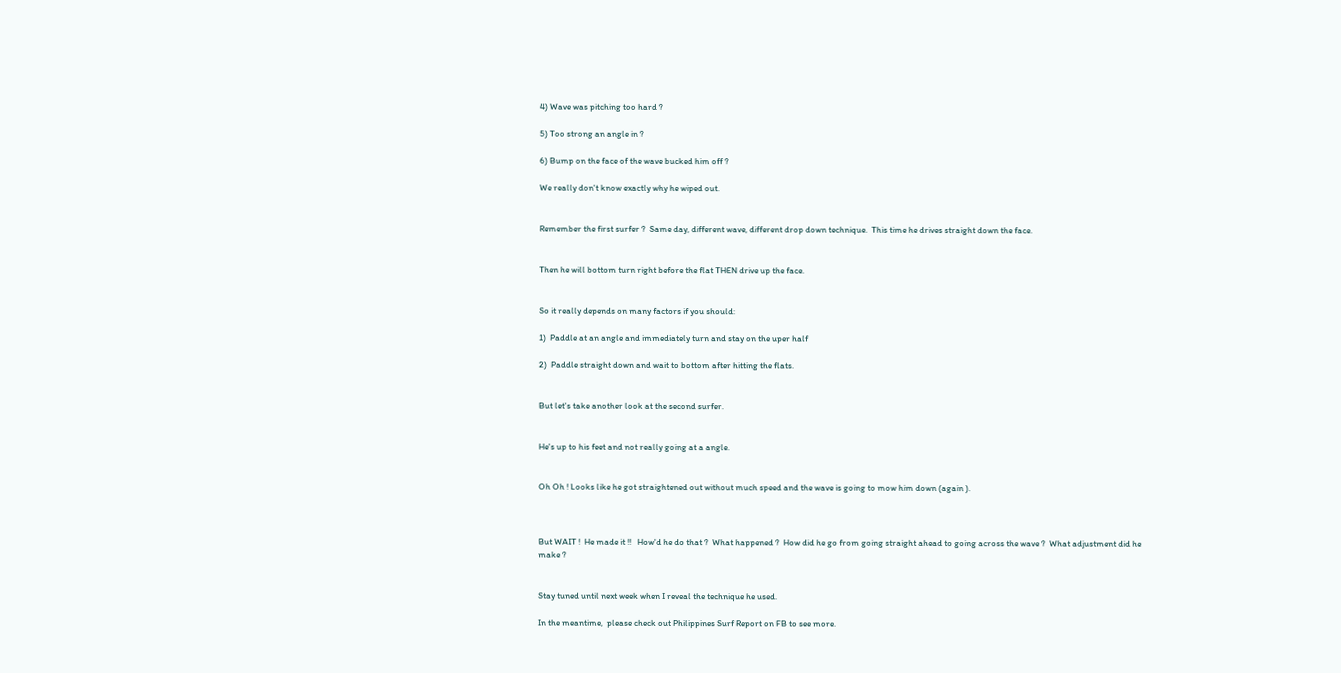4) Wave was pitching too hard ?

5) Too strong an angle in ?

6) Bump on the face of the wave bucked him off ?

We really don't know exactly why he wiped out.


Remember the first surfer ?  Same day, different wave, different drop down technique.  This time he drives straight down the face.


Then he will bottom turn right before the flat THEN drive up the face.


So it really depends on many factors if you should:

1)  Paddle at an angle and immediately turn and stay on the uper half

2)  Paddle straight down and wait to bottom after hitting the flats.


But let's take another look at the second surfer.


He's up to his feet and not really going at a angle.


Oh Oh ! Looks like he got straightened out without much speed and the wave is going to mow him down (again ).



But WAIT !  He made it !!   How'd he do that ?  What happened ?  How did he go from going straight ahead to going across the wave ?  What adjustment did he make ?


Stay tuned until next week when I reveal the technique he used.

In the meantime,  please check out Philippines Surf Report on FB to see more.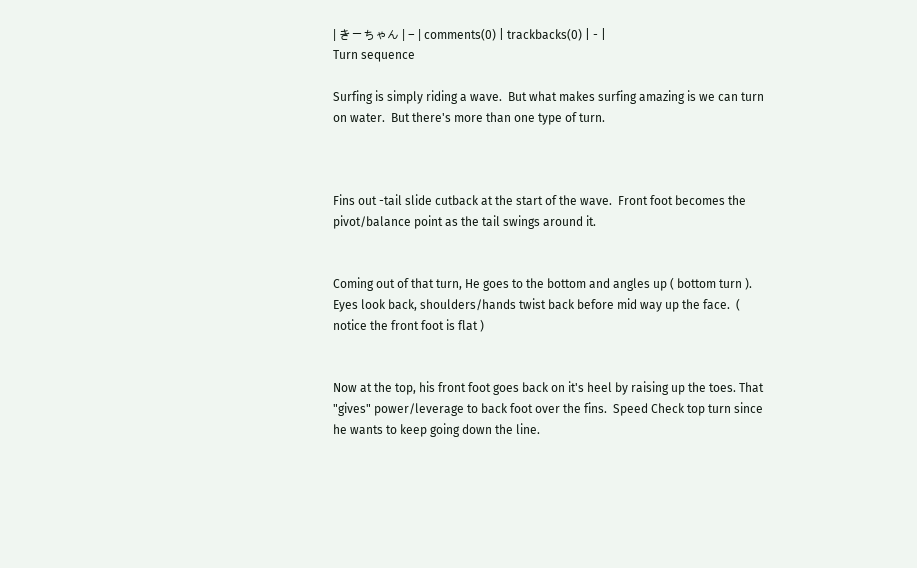| きーちゃん | - | comments(0) | trackbacks(0) | - |
Turn sequence

Surfing is simply riding a wave.  But what makes surfing amazing is we can turn on water.  But there's more than one type of turn.



Fins out -tail slide cutback at the start of the wave.  Front foot becomes the pivot/balance point as the tail swings around it.


Coming out of that turn, He goes to the bottom and angles up ( bottom turn ).  Eyes look back, shoulders/hands twist back before mid way up the face.  ( notice the front foot is flat )


Now at the top, his front foot goes back on it's heel by raising up the toes. That "gives" power/leverage to back foot over the fins.  Speed Check top turn since he wants to keep going down the line.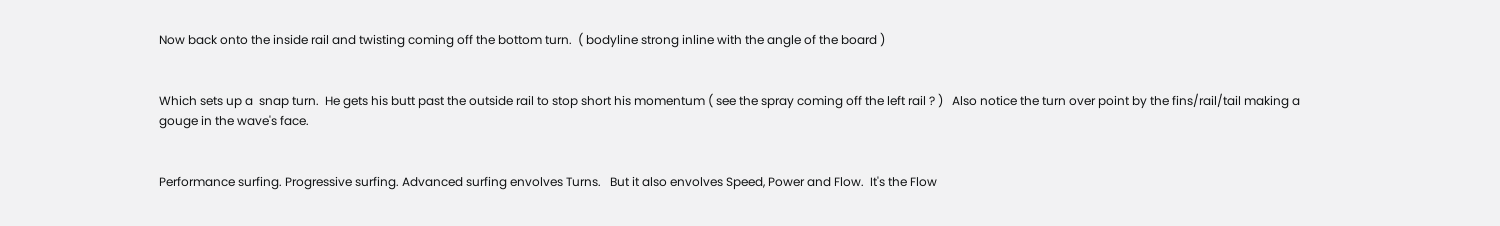Now back onto the inside rail and twisting coming off the bottom turn.  ( bodyline strong inline with the angle of the board )


Which sets up a  snap turn.  He gets his butt past the outside rail to stop short his momentum ( see the spray coming off the left rail ? )   Also notice the turn over point by the fins/rail/tail making a gouge in the wave's face.


Performance surfing. Progressive surfing. Advanced surfing envolves Turns.   But it also envolves Speed, Power and Flow.  It's the Flow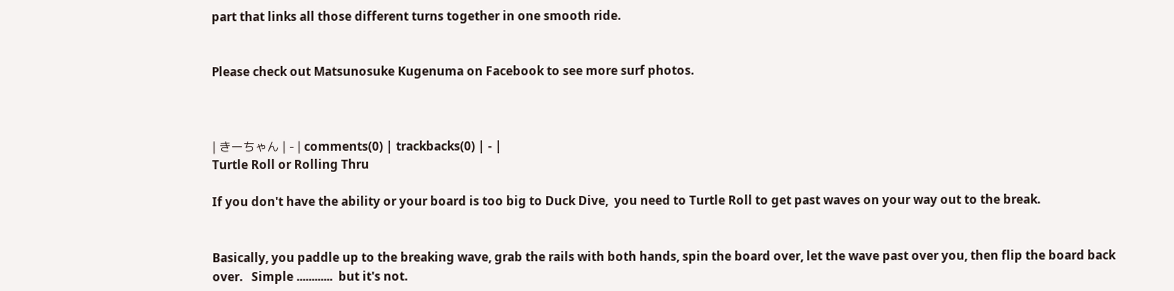part that links all those different turns together in one smooth ride.


Please check out Matsunosuke Kugenuma on Facebook to see more surf photos.



| きーちゃん | - | comments(0) | trackbacks(0) | - |
Turtle Roll or Rolling Thru

If you don't have the ability or your board is too big to Duck Dive,  you need to Turtle Roll to get past waves on your way out to the break.


Basically, you paddle up to the breaking wave, grab the rails with both hands, spin the board over, let the wave past over you, then flip the board back over.   Simple ............  but it's not.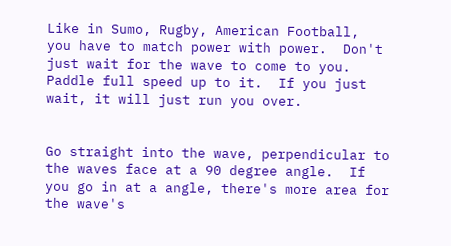Like in Sumo, Rugby, American Football,  you have to match power with power.  Don't just wait for the wave to come to you.  Paddle full speed up to it.  If you just wait, it will just run you over.


Go straight into the wave, perpendicular to the waves face at a 90 degree angle.  If you go in at a angle, there's more area for the wave's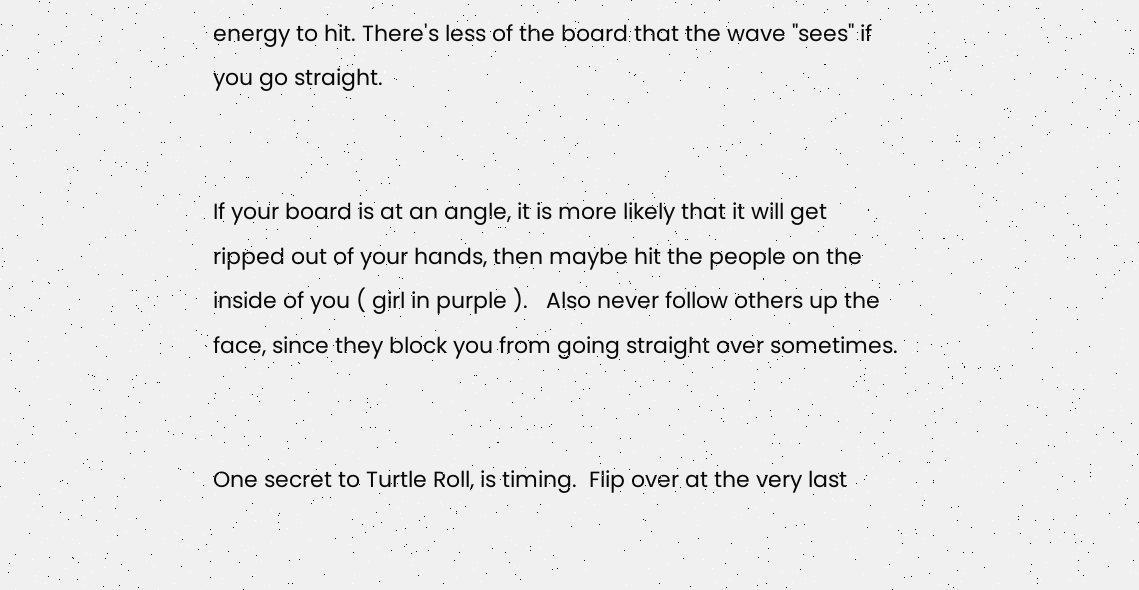energy to hit. There's less of the board that the wave "sees" if you go straight.


If your board is at an angle, it is more likely that it will get ripped out of your hands, then maybe hit the people on the inside of you ( girl in purple ).   Also never follow others up the face, since they block you from going straight over sometimes.


One secret to Turtle Roll, is timing.  Flip over at the very last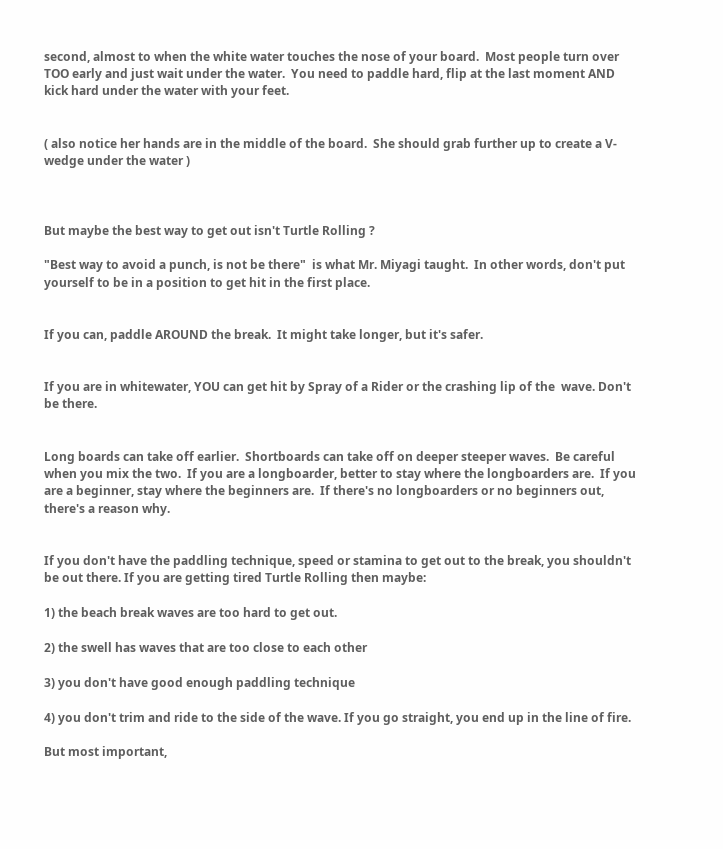second, almost to when the white water touches the nose of your board.  Most people turn over TOO early and just wait under the water.  You need to paddle hard, flip at the last moment AND kick hard under the water with your feet.


( also notice her hands are in the middle of the board.  She should grab further up to create a V-wedge under the water )



But maybe the best way to get out isn't Turtle Rolling ?

"Best way to avoid a punch, is not be there"  is what Mr. Miyagi taught.  In other words, don't put yourself to be in a position to get hit in the first place.


If you can, paddle AROUND the break.  It might take longer, but it's safer.


If you are in whitewater, YOU can get hit by Spray of a Rider or the crashing lip of the  wave. Don't be there.


Long boards can take off earlier.  Shortboards can take off on deeper steeper waves.  Be careful when you mix the two.  If you are a longboarder, better to stay where the longboarders are.  If you are a beginner, stay where the beginners are.  If there's no longboarders or no beginners out, there's a reason why.


If you don't have the paddling technique, speed or stamina to get out to the break, you shouldn't be out there. If you are getting tired Turtle Rolling then maybe:

1) the beach break waves are too hard to get out.

2) the swell has waves that are too close to each other

3) you don't have good enough paddling technique

4) you don't trim and ride to the side of the wave. If you go straight, you end up in the line of fire.

But most important,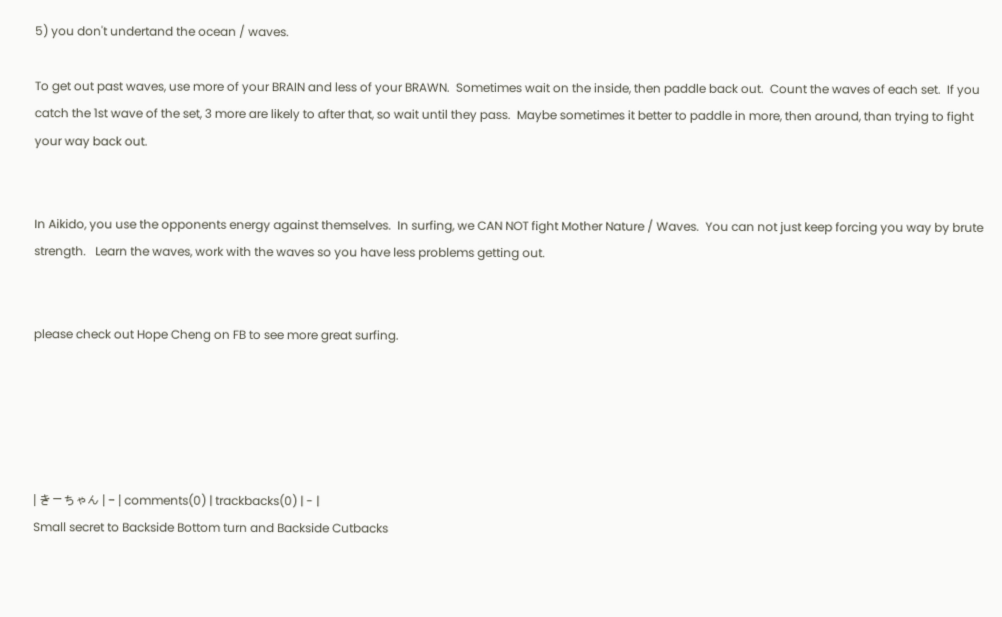5) you don't undertand the ocean / waves.

To get out past waves, use more of your BRAIN and less of your BRAWN.  Sometimes wait on the inside, then paddle back out.  Count the waves of each set.  If you catch the 1st wave of the set, 3 more are likely to after that, so wait until they pass.  Maybe sometimes it better to paddle in more, then around, than trying to fight your way back out.


In Aikido, you use the opponents energy against themselves.  In surfing, we CAN NOT fight Mother Nature / Waves.  You can not just keep forcing you way by brute strength.   Learn the waves, work with the waves so you have less problems getting out.


please check out Hope Cheng on FB to see more great surfing.





| きーちゃん | - | comments(0) | trackbacks(0) | - |
Small secret to Backside Bottom turn and Backside Cutbacks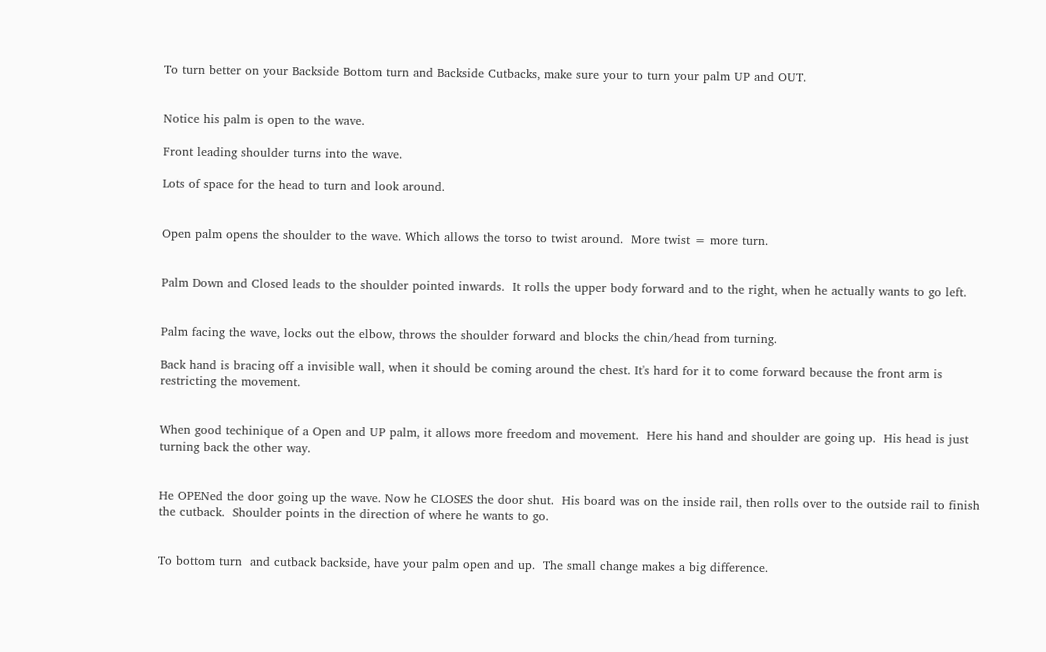To turn better on your Backside Bottom turn and Backside Cutbacks, make sure your to turn your palm UP and OUT.


Notice his palm is open to the wave.

Front leading shoulder turns into the wave.

Lots of space for the head to turn and look around.


Open palm opens the shoulder to the wave. Which allows the torso to twist around.  More twist = more turn.


Palm Down and Closed leads to the shoulder pointed inwards.  It rolls the upper body forward and to the right, when he actually wants to go left.


Palm facing the wave, locks out the elbow, throws the shoulder forward and blocks the chin/head from turning.

Back hand is bracing off a invisible wall, when it should be coming around the chest. It's hard for it to come forward because the front arm is restricting the movement.


When good techinique of a Open and UP palm, it allows more freedom and movement.  Here his hand and shoulder are going up.  His head is just turning back the other way.


He OPENed the door going up the wave. Now he CLOSES the door shut.  His board was on the inside rail, then rolls over to the outside rail to finish the cutback.  Shoulder points in the direction of where he wants to go.


To bottom turn  and cutback backside, have your palm open and up.  The small change makes a big difference.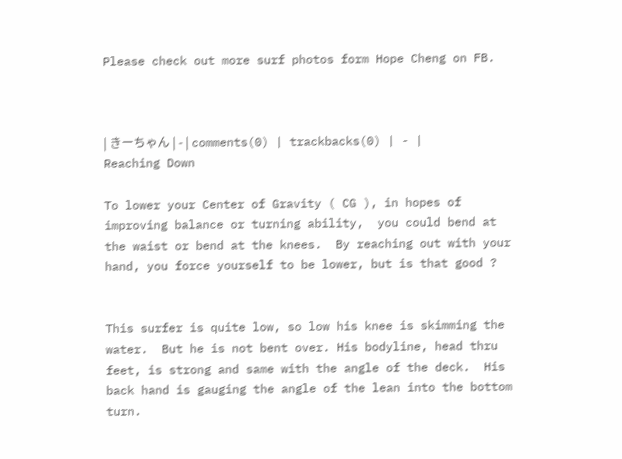Please check out more surf photos form Hope Cheng on FB.



| きーちゃん | - | comments(0) | trackbacks(0) | - |
Reaching Down

To lower your Center of Gravity ( CG ), in hopes of improving balance or turning ability,  you could bend at the waist or bend at the knees.  By reaching out with your hand, you force yourself to be lower, but is that good ?


This surfer is quite low, so low his knee is skimming the water.  But he is not bent over. His bodyline, head thru feet, is strong and same with the angle of the deck.  His back hand is gauging the angle of the lean into the bottom turn.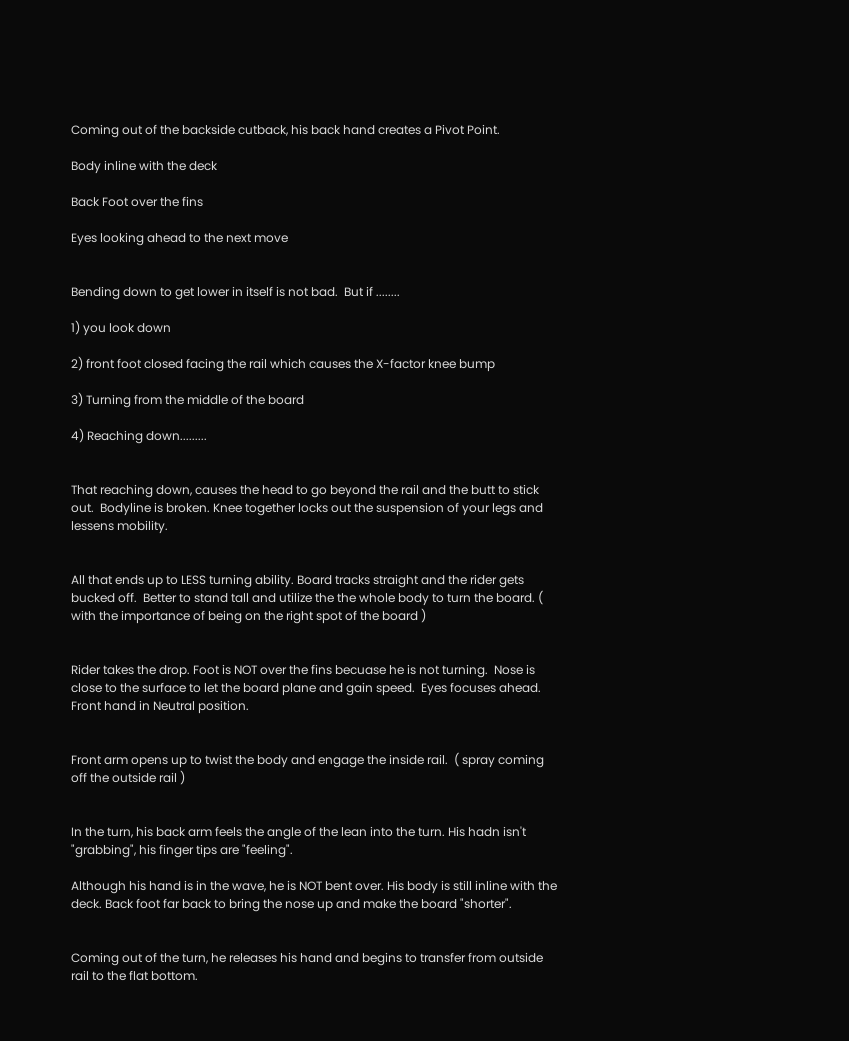Coming out of the backside cutback, his back hand creates a Pivot Point.

Body inline with the deck

Back Foot over the fins

Eyes looking ahead to the next move


Bending down to get lower in itself is not bad.  But if ........

1) you look down

2) front foot closed facing the rail which causes the X-factor knee bump

3) Turning from the middle of the board

4) Reaching down.........


That reaching down, causes the head to go beyond the rail and the butt to stick out.  Bodyline is broken. Knee together locks out the suspension of your legs and lessens mobility.


All that ends up to LESS turning ability. Board tracks straight and the rider gets bucked off.  Better to stand tall and utilize the the whole body to turn the board. ( with the importance of being on the right spot of the board )


Rider takes the drop. Foot is NOT over the fins becuase he is not turning.  Nose is close to the surface to let the board plane and gain speed.  Eyes focuses ahead.  Front hand in Neutral position.


Front arm opens up to twist the body and engage the inside rail.  ( spray coming off the outside rail )


In the turn, his back arm feels the angle of the lean into the turn. His hadn isn't "grabbing", his finger tips are "feeling".

Although his hand is in the wave, he is NOT bent over. His body is still inline with the deck. Back foot far back to bring the nose up and make the board "shorter".


Coming out of the turn, he releases his hand and begins to transfer from outside rail to the flat bottom.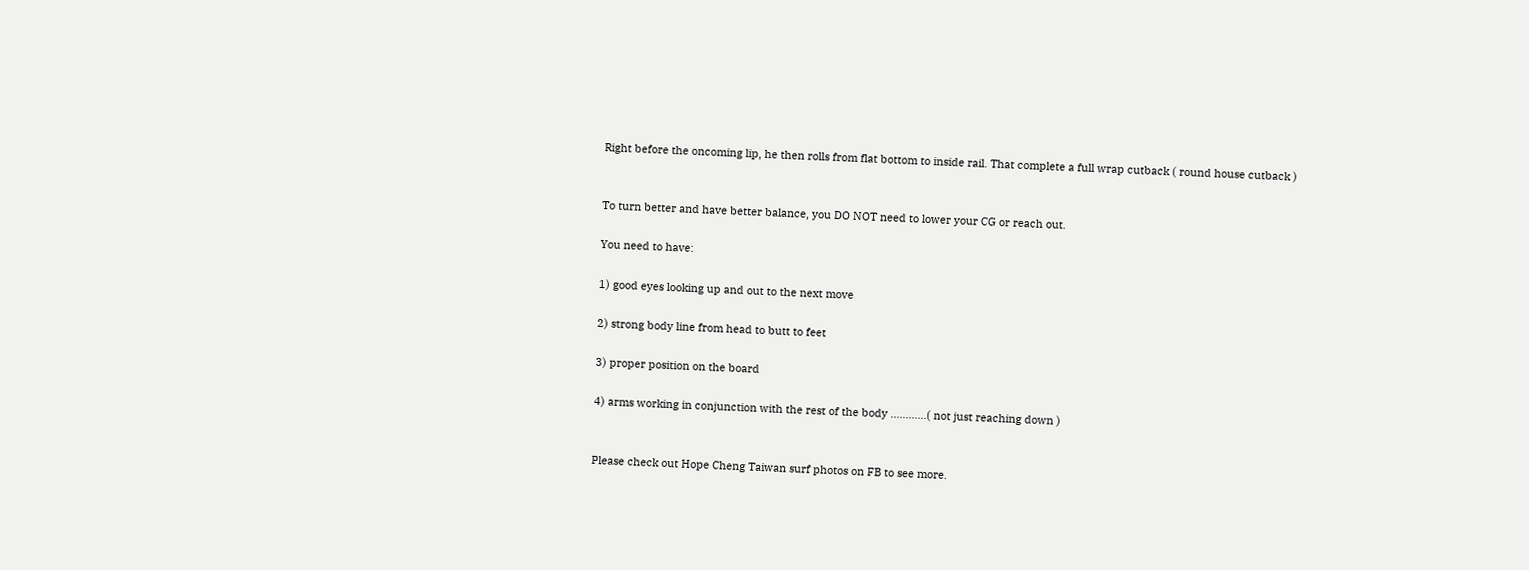Right before the oncoming lip, he then rolls from flat bottom to inside rail. That complete a full wrap cutback ( round house cutback )


To turn better and have better balance, you DO NOT need to lower your CG or reach out.

You need to have:

1) good eyes looking up and out to the next move

2) strong body line from head to butt to feet

3) proper position on the board

4) arms working in conjunction with the rest of the body ............( not just reaching down )


Please check out Hope Cheng Taiwan surf photos on FB to see more.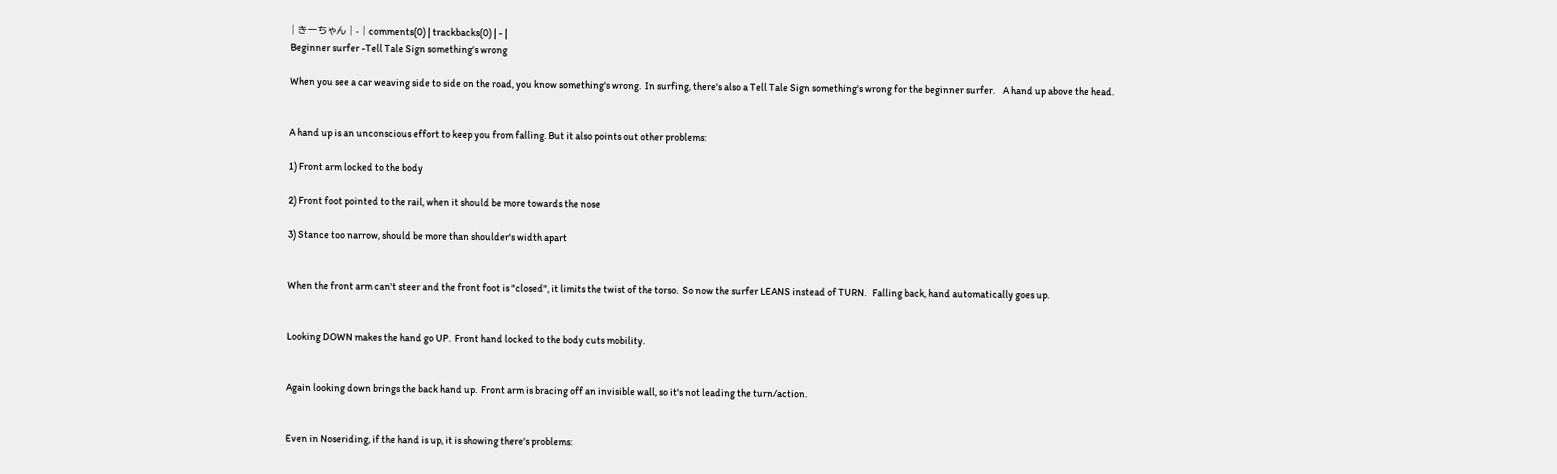| きーちゃん | - | comments(0) | trackbacks(0) | - |
Beginner surfer -Tell Tale Sign something's wrong

When you see a car weaving side to side on the road, you know something's wrong.  In surfing, there's also a Tell Tale Sign something's wrong for the beginner surfer.    A hand up above the head.


A hand up is an unconscious effort to keep you from falling. But it also points out other problems:

1) Front arm locked to the body

2) Front foot pointed to the rail, when it should be more towards the nose

3) Stance too narrow, should be more than shoulder's width apart


When the front arm can't steer and the front foot is "closed", it limits the twist of the torso.  So now the surfer LEANS instead of TURN.   Falling back, hand automatically goes up.


Looking DOWN makes the hand go UP.  Front hand locked to the body cuts mobility.


Again looking down brings the back hand up.  Front arm is bracing off an invisible wall, so it's not leading the turn/action.


Even in Noseriding, if the hand is up, it is showing there's problems: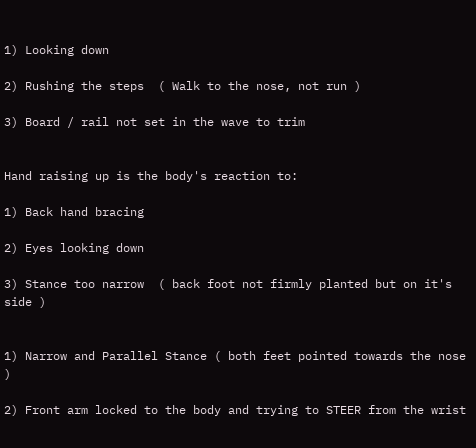1) Looking down

2) Rushing the steps  ( Walk to the nose, not run )

3) Board / rail not set in the wave to trim


Hand raising up is the body's reaction to:

1) Back hand bracing

2) Eyes looking down

3) Stance too narrow  ( back foot not firmly planted but on it's side )


1) Narrow and Parallel Stance ( both feet pointed towards the nose )

2) Front arm locked to the body and trying to STEER from the wrist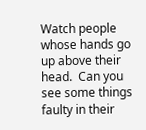Watch people whose hands go up above their head.  Can you see some things faulty in their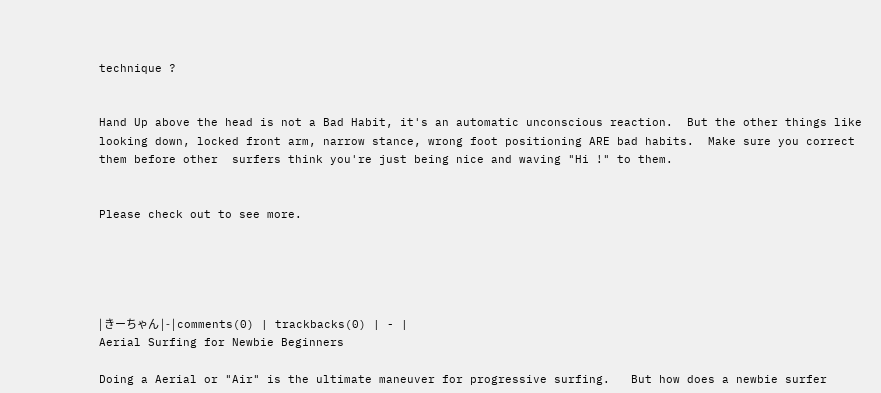technique ?


Hand Up above the head is not a Bad Habit, it's an automatic unconscious reaction.  But the other things like looking down, locked front arm, narrow stance, wrong foot positioning ARE bad habits.  Make sure you correct them before other  surfers think you're just being nice and waving "Hi !" to them.


Please check out to see more.





| きーちゃん | - | comments(0) | trackbacks(0) | - |
Aerial Surfing for Newbie Beginners

Doing a Aerial or "Air" is the ultimate maneuver for progressive surfing.   But how does a newbie surfer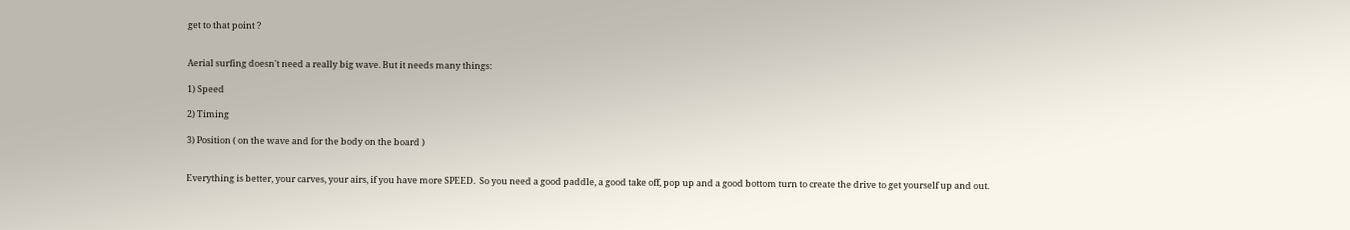get to that point ?


Aerial surfing doesn't need a really big wave. But it needs many things:

1) Speed

2) Timing

3) Position ( on the wave and for the body on the board )


Everything is better, your carves, your airs, if you have more SPEED.  So you need a good paddle, a good take off, pop up and a good bottom turn to create the drive to get yourself up and out.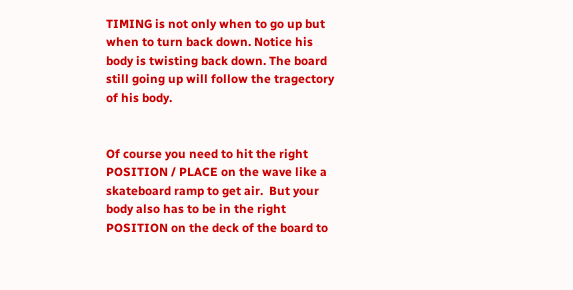TIMING is not only when to go up but when to turn back down. Notice his body is twisting back down. The board still going up will follow the tragectory of his body.


Of course you need to hit the right POSITION / PLACE on the wave like a skateboard ramp to get air.  But your body also has to be in the right POSITION on the deck of the board to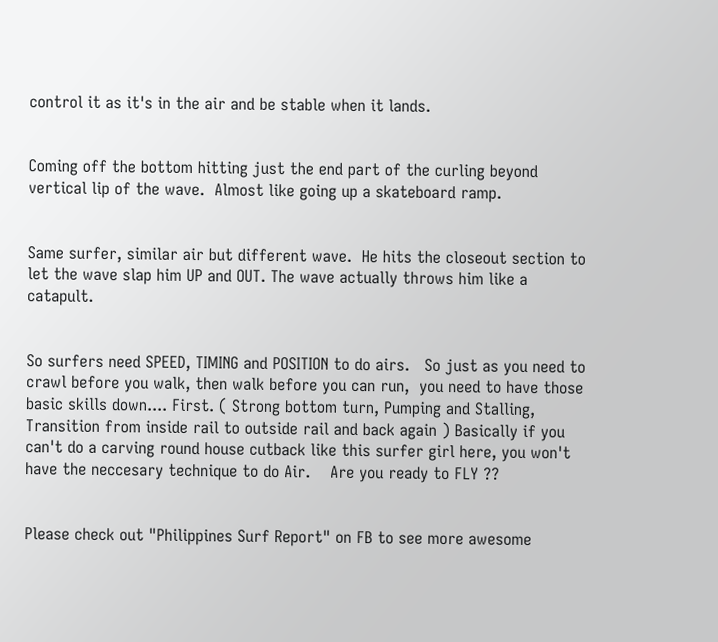control it as it's in the air and be stable when it lands.


Coming off the bottom hitting just the end part of the curling beyond vertical lip of the wave.  Almost like going up a skateboard ramp.


Same surfer, similar air but different wave.  He hits the closeout section to let the wave slap him UP and OUT. The wave actually throws him like a catapult.


So surfers need SPEED, TIMING and POSITION to do airs.   So just as you need to crawl before you walk, then walk before you can run,  you need to have those basic skills down.... First. ( Strong bottom turn, Pumping and Stalling, Transition from inside rail to outside rail and back again ) Basically if you can't do a carving round house cutback like this surfer girl here, you won't have the neccesary technique to do Air.    Are you ready to FLY ??


Please check out "Philippines Surf Report" on FB to see more awesome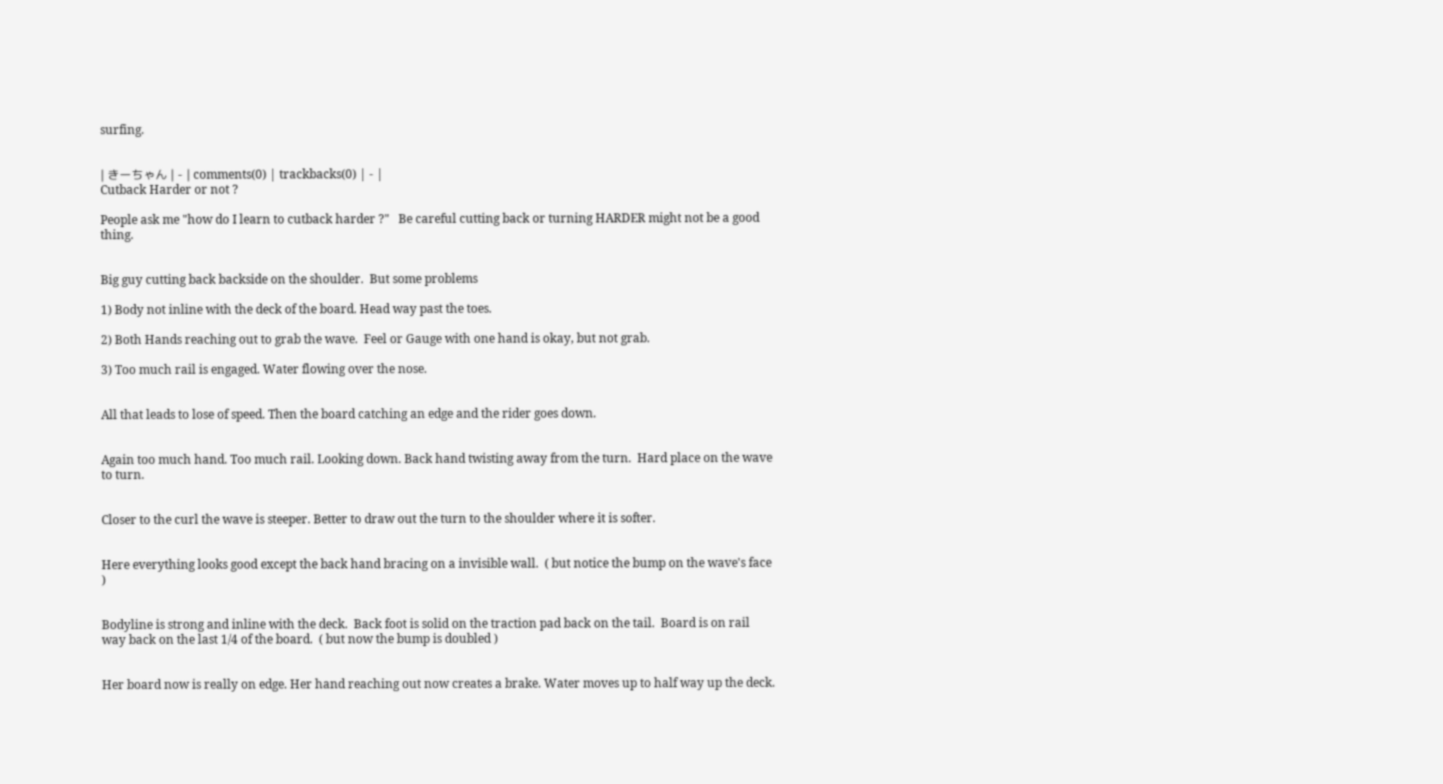surfing.


| きーちゃん | - | comments(0) | trackbacks(0) | - |
Cutback Harder or not ?

People ask me "how do I learn to cutback harder ?"   Be careful cutting back or turning HARDER might not be a good thing.


Big guy cutting back backside on the shoulder.  But some problems

1) Body not inline with the deck of the board. Head way past the toes.

2) Both Hands reaching out to grab the wave.  Feel or Gauge with one hand is okay, but not grab.

3) Too much rail is engaged. Water flowing over the nose.


All that leads to lose of speed. Then the board catching an edge and the rider goes down.


Again too much hand. Too much rail. Looking down. Back hand twisting away from the turn.  Hard place on the wave to turn.


Closer to the curl the wave is steeper. Better to draw out the turn to the shoulder where it is softer.


Here everything looks good except the back hand bracing on a invisible wall.  ( but notice the bump on the wave's face )


Bodyline is strong and inline with the deck.  Back foot is solid on the traction pad back on the tail.  Board is on rail way back on the last 1/4 of the board.  ( but now the bump is doubled )


Her board now is really on edge. Her hand reaching out now creates a brake. Water moves up to half way up the deck.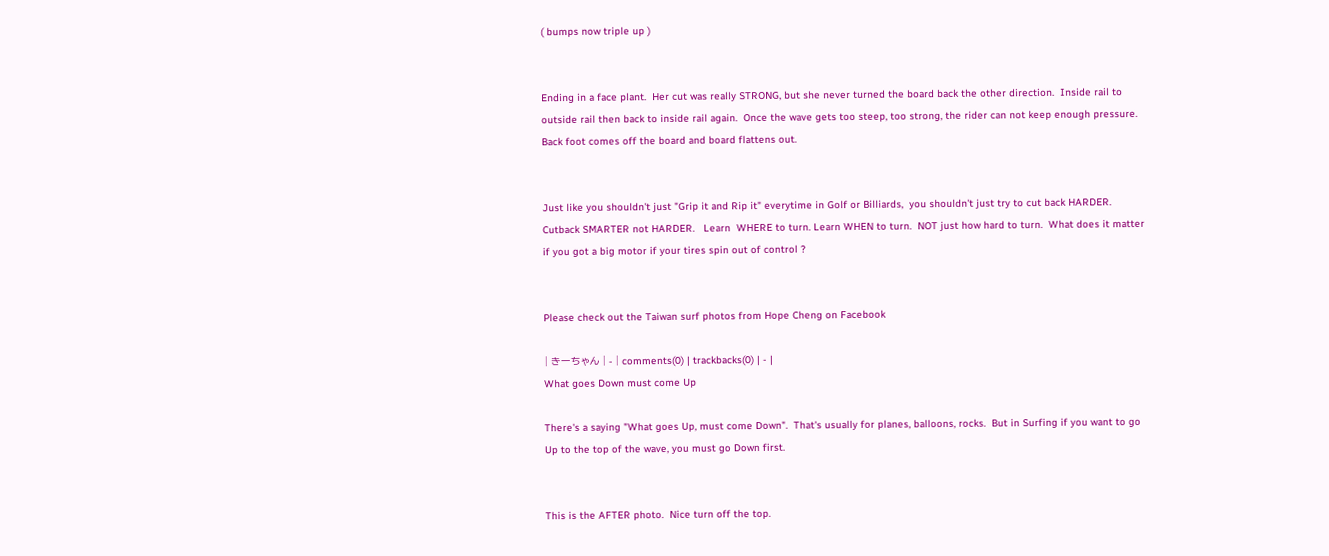( bumps now triple up )


Ending in a face plant.  Her cut was really STRONG, but she never turned the board back the other direction.  Inside rail to outside rail then back to inside rail again.  Once the wave gets too steep, too strong, the rider can not keep enough pressure.  Back foot comes off the board and board flattens out.


Just like you shouldn't just "Grip it and Rip it" everytime in Golf or Billiards,  you shouldn't just try to cut back HARDER.  Cutback SMARTER not HARDER.   Learn  WHERE to turn. Learn WHEN to turn.  NOT just how hard to turn.  What does it matter if you got a big motor if your tires spin out of control ?


Please check out the Taiwan surf photos from Hope Cheng on Facebook

| きーちゃん | - | comments(0) | trackbacks(0) | - |
What goes Down must come Up

There's a saying "What goes Up, must come Down".  That's usually for planes, balloons, rocks.  But in Surfing if you want to go Up to the top of the wave, you must go Down first.


This is the AFTER photo.  Nice turn off the top.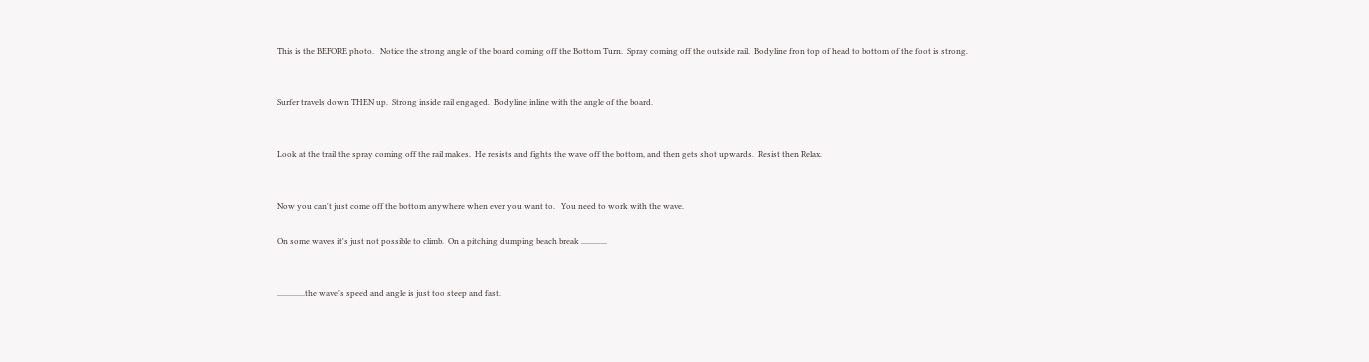This is the BEFORE photo.   Notice the strong angle of the board coming off the Bottom Turn.  Spray coming off the outside rail.  Bodyline fron top of head to bottom of the foot is strong.


Surfer travels down THEN up.  Strong inside rail engaged.  Bodyline inline with the angle of the board.


Look at the trail the spray coming off the rail makes.  He resists and fights the wave off the bottom, and then gets shot upwards.  Resist then Relax.


Now you can't just come off the bottom anywhere when ever you want to.   You need to work with the wave.

On some waves it's just not possible to climb.  On a pitching dumping beach break .............


..............the wave's speed and angle is just too steep and fast.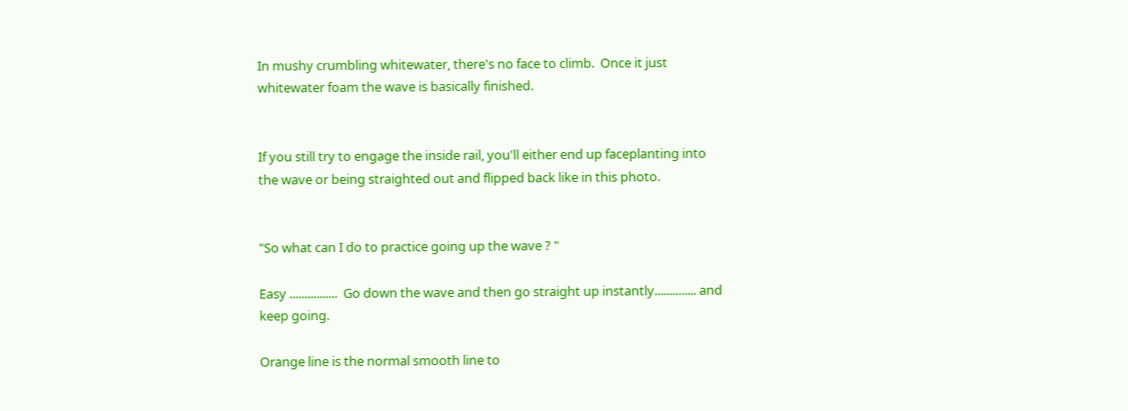In mushy crumbling whitewater, there's no face to climb.  Once it just whitewater foam the wave is basically finished.


If you still try to engage the inside rail, you'll either end up faceplanting into the wave or being straighted out and flipped back like in this photo.


"So what can I do to practice going up the wave ? "

Easy ................  Go down the wave and then go straight up instantly.............. and keep going.

Orange line is the normal smooth line to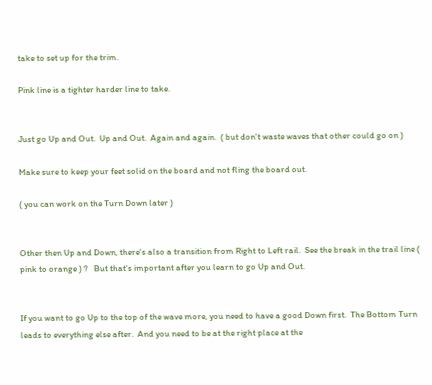take to set up for the trim.

Pink line is a tighter harder line to take.


Just go Up and Out.  Up and Out.  Again and again.  ( but don't waste waves that other could go on )

Make sure to keep your feet solid on the board and not fling the board out.

( you can work on the Turn Down later )


Other then Up and Down, there's also a transition from Right to Left rail.  See the break in the trail line ( pink to orange ) ?   But that's important after you learn to go Up and Out.


If you want to go Up to the top of the wave more, you need to have a good Down first.  The Bottom Turn leads to everything else after.  And you need to be at the right place at the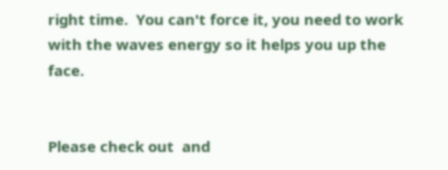right time.  You can't force it, you need to work with the waves energy so it helps you up the face.


Please check out  and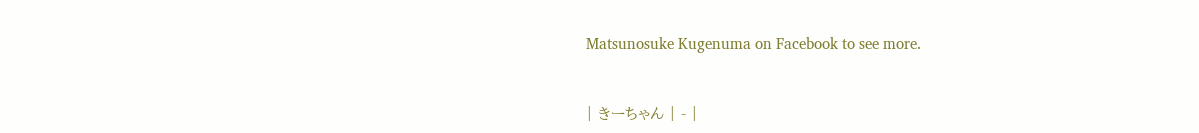Matsunosuke Kugenuma on Facebook to see more.


| きーちゃん | - |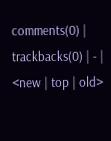comments(0) | trackbacks(0) | - |
<new | top | old>